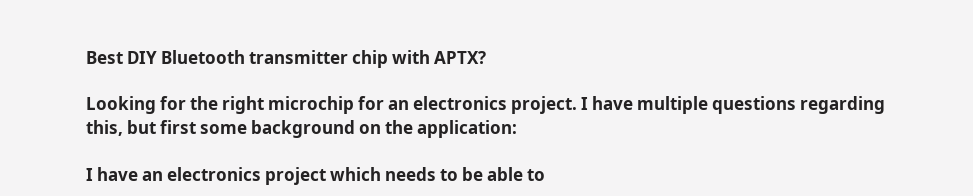Best DIY Bluetooth transmitter chip with APTX?

Looking for the right microchip for an electronics project. I have multiple questions regarding this, but first some background on the application:

I have an electronics project which needs to be able to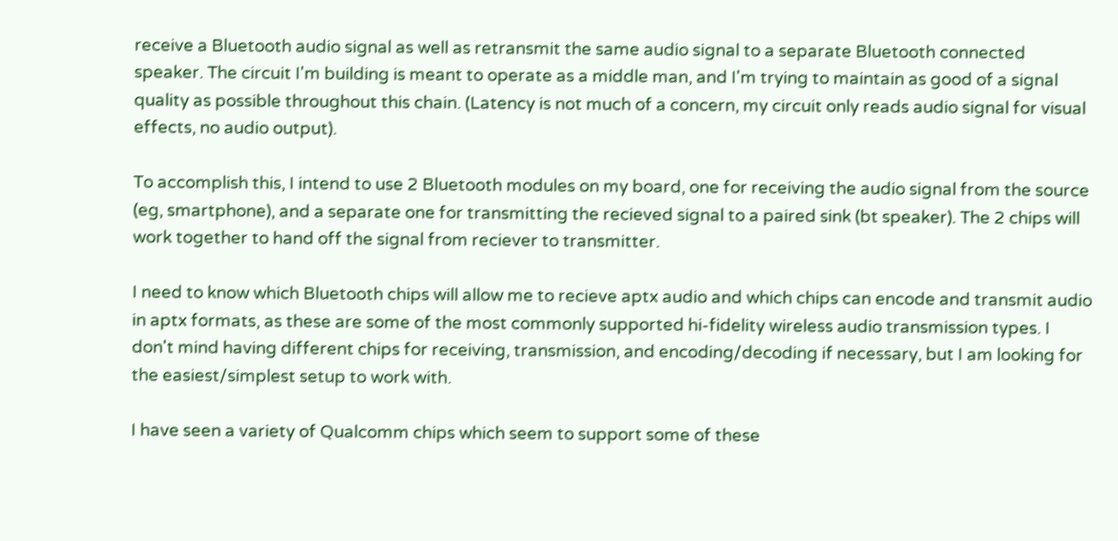receive a Bluetooth audio signal as well as retransmit the same audio signal to a separate Bluetooth connected speaker. The circuit I'm building is meant to operate as a middle man, and I'm trying to maintain as good of a signal quality as possible throughout this chain. (Latency is not much of a concern, my circuit only reads audio signal for visual effects, no audio output).

To accomplish this, I intend to use 2 Bluetooth modules on my board, one for receiving the audio signal from the source (eg, smartphone), and a separate one for transmitting the recieved signal to a paired sink (bt speaker). The 2 chips will work together to hand off the signal from reciever to transmitter.

I need to know which Bluetooth chips will allow me to recieve aptx audio and which chips can encode and transmit audio in aptx formats, as these are some of the most commonly supported hi-fidelity wireless audio transmission types. I don't mind having different chips for receiving, transmission, and encoding/decoding if necessary, but I am looking for the easiest/simplest setup to work with.

I have seen a variety of Qualcomm chips which seem to support some of these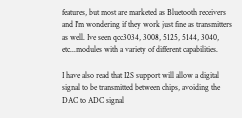features, but most are marketed as Bluetooth receivers and I'm wondering if they work just fine as transmitters as well. Ive seen qcc3034, 3008, 5125, 5144, 3040, etc...modules with a variety of different capabilities.

I have also read that I2S support will allow a digital signal to be transmitted between chips, avoiding the DAC to ADC signal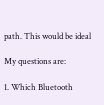path. This would be ideal

My questions are:

1. Which Bluetooth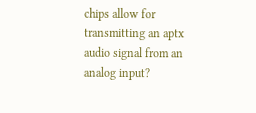chips allow for transmitting an aptx audio signal from an analog input?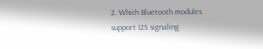2. Which Bluetooth modules support I2S signaling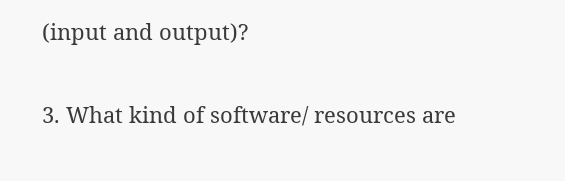(input and output)?

3. What kind of software/ resources are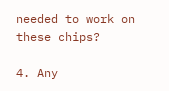needed to work on these chips?

4. Any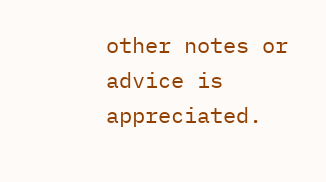other notes or advice is appreciated.